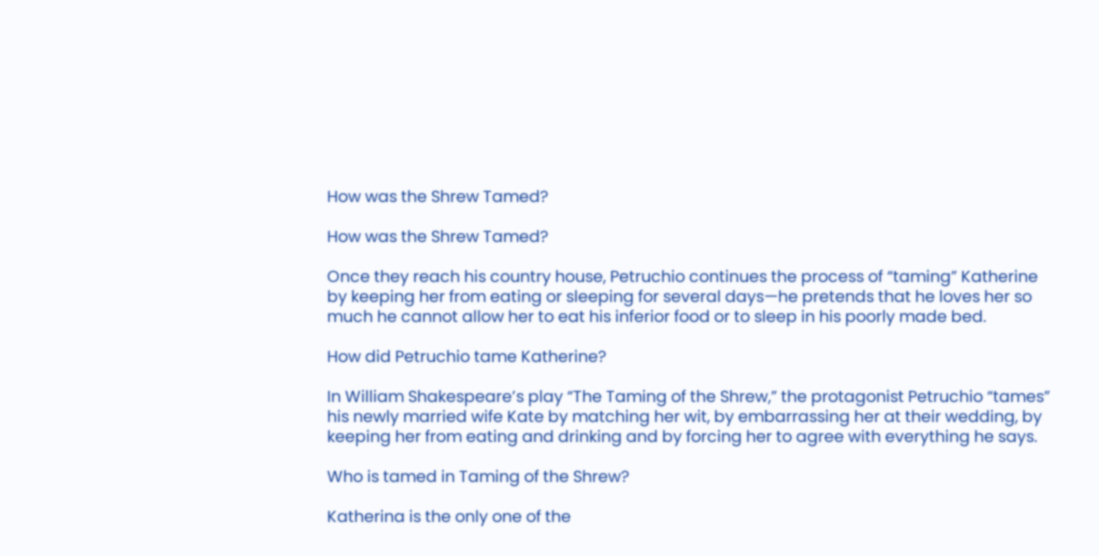How was the Shrew Tamed?

How was the Shrew Tamed?

Once they reach his country house, Petruchio continues the process of “taming” Katherine by keeping her from eating or sleeping for several days—he pretends that he loves her so much he cannot allow her to eat his inferior food or to sleep in his poorly made bed.

How did Petruchio tame Katherine?

In William Shakespeare’s play “The Taming of the Shrew,” the protagonist Petruchio “tames” his newly married wife Kate by matching her wit, by embarrassing her at their wedding, by keeping her from eating and drinking and by forcing her to agree with everything he says.

Who is tamed in Taming of the Shrew?

Katherina is the only one of the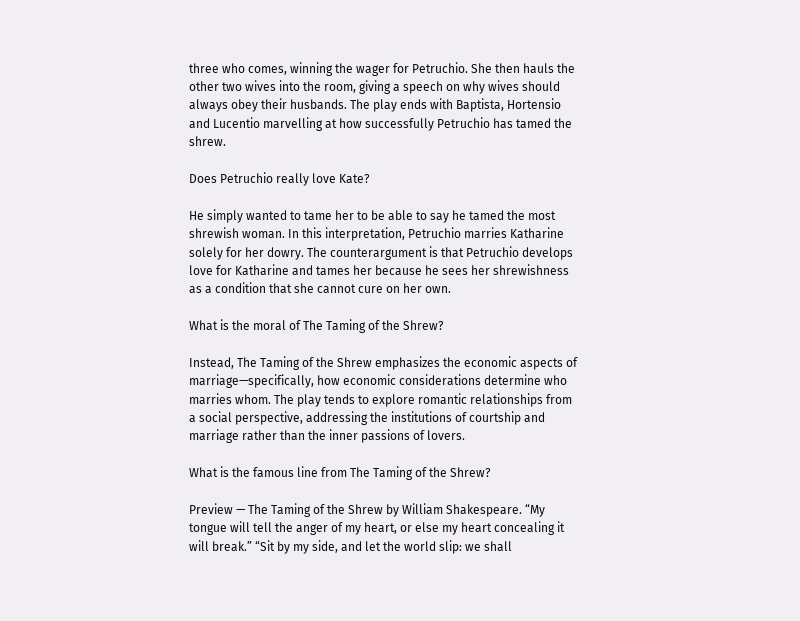three who comes, winning the wager for Petruchio. She then hauls the other two wives into the room, giving a speech on why wives should always obey their husbands. The play ends with Baptista, Hortensio and Lucentio marvelling at how successfully Petruchio has tamed the shrew.

Does Petruchio really love Kate?

He simply wanted to tame her to be able to say he tamed the most shrewish woman. In this interpretation, Petruchio marries Katharine solely for her dowry. The counterargument is that Petruchio develops love for Katharine and tames her because he sees her shrewishness as a condition that she cannot cure on her own.

What is the moral of The Taming of the Shrew?

Instead, The Taming of the Shrew emphasizes the economic aspects of marriage—specifically, how economic considerations determine who marries whom. The play tends to explore romantic relationships from a social perspective, addressing the institutions of courtship and marriage rather than the inner passions of lovers.

What is the famous line from The Taming of the Shrew?

Preview — The Taming of the Shrew by William Shakespeare. “My tongue will tell the anger of my heart, or else my heart concealing it will break.” “Sit by my side, and let the world slip: we shall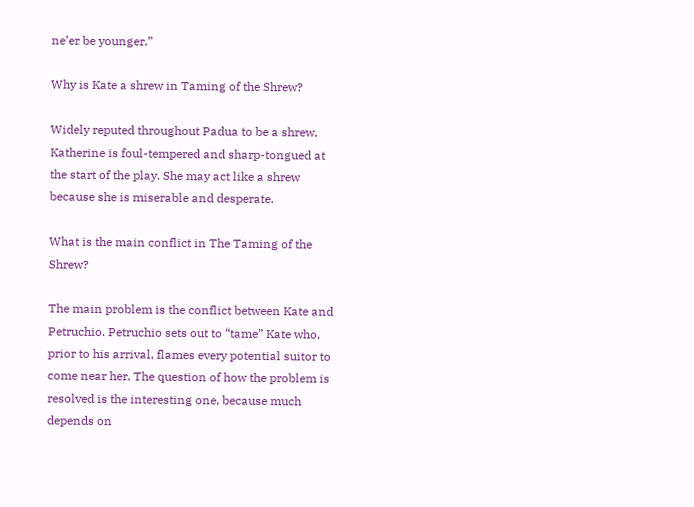ne’er be younger.”

Why is Kate a shrew in Taming of the Shrew?

Widely reputed throughout Padua to be a shrew, Katherine is foul-tempered and sharp-tongued at the start of the play. She may act like a shrew because she is miserable and desperate.

What is the main conflict in The Taming of the Shrew?

The main problem is the conflict between Kate and Petruchio. Petruchio sets out to “tame” Kate who, prior to his arrival, flames every potential suitor to come near her. The question of how the problem is resolved is the interesting one, because much depends on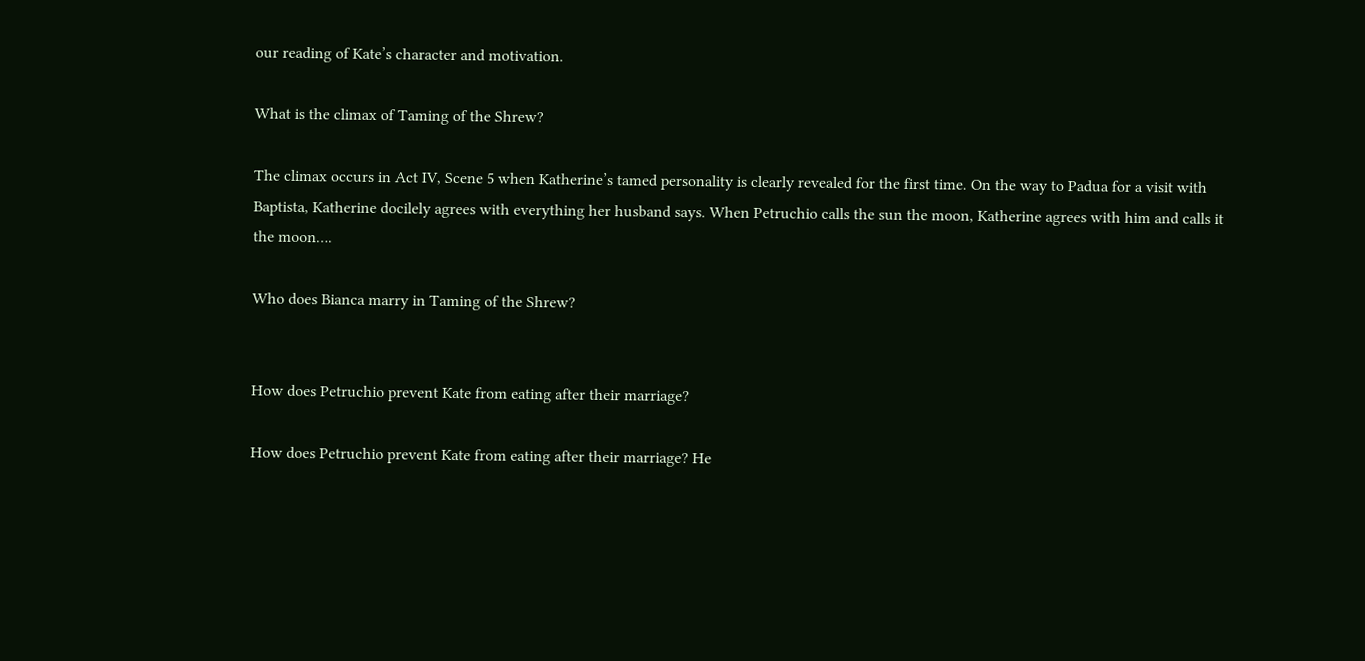our reading of Kate’s character and motivation.

What is the climax of Taming of the Shrew?

The climax occurs in Act IV, Scene 5 when Katherine’s tamed personality is clearly revealed for the first time. On the way to Padua for a visit with Baptista, Katherine docilely agrees with everything her husband says. When Petruchio calls the sun the moon, Katherine agrees with him and calls it the moon….

Who does Bianca marry in Taming of the Shrew?


How does Petruchio prevent Kate from eating after their marriage?

How does Petruchio prevent Kate from eating after their marriage? He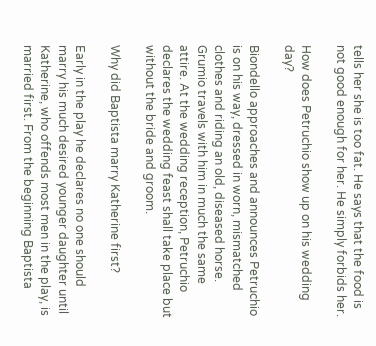tells her she is too fat. He says that the food is not good enough for her. He simply forbids her.

How does Petruchio show up on his wedding day?

Biondello approaches and announces Petruchio is on his way, dressed in worn, mismatched clothes and riding an old, diseased horse. Grumio travels with him in much the same attire. At the wedding reception, Petruchio declares the wedding feast shall take place but without the bride and groom.

Why did Baptista marry Katherine first?

Early in the play he declares no one should marry his much desired younger daughter until Katherine, who offends most men in the play, is married first. From the beginning Baptista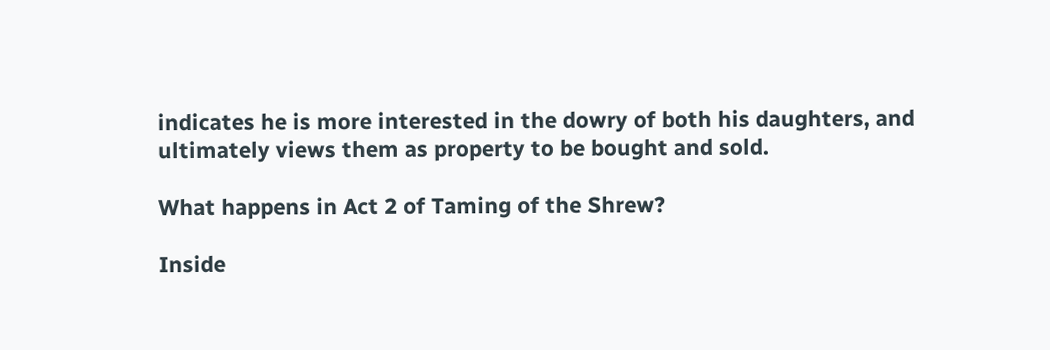indicates he is more interested in the dowry of both his daughters, and ultimately views them as property to be bought and sold.

What happens in Act 2 of Taming of the Shrew?

Inside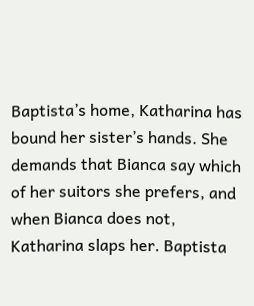Baptista’s home, Katharina has bound her sister’s hands. She demands that Bianca say which of her suitors she prefers, and when Bianca does not, Katharina slaps her. Baptista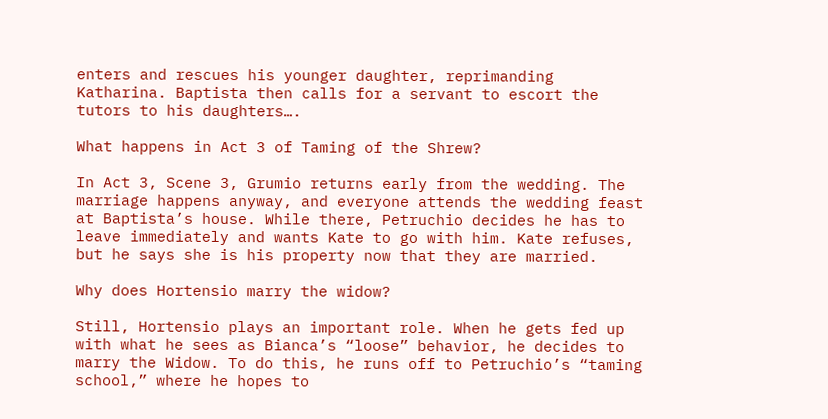enters and rescues his younger daughter, reprimanding Katharina. Baptista then calls for a servant to escort the tutors to his daughters….

What happens in Act 3 of Taming of the Shrew?

In Act 3, Scene 3, Grumio returns early from the wedding. The marriage happens anyway, and everyone attends the wedding feast at Baptista’s house. While there, Petruchio decides he has to leave immediately and wants Kate to go with him. Kate refuses, but he says she is his property now that they are married.

Why does Hortensio marry the widow?

Still, Hortensio plays an important role. When he gets fed up with what he sees as Bianca’s “loose” behavior, he decides to marry the Widow. To do this, he runs off to Petruchio’s “taming school,” where he hopes to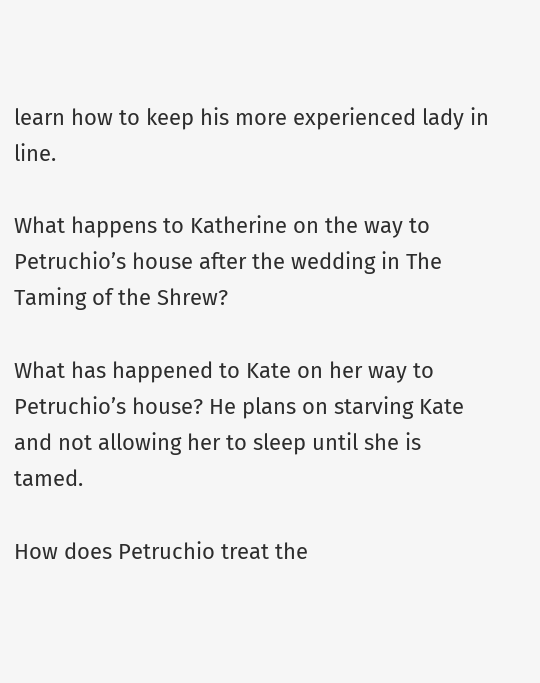learn how to keep his more experienced lady in line.

What happens to Katherine on the way to Petruchio’s house after the wedding in The Taming of the Shrew?

What has happened to Kate on her way to Petruchio’s house? He plans on starving Kate and not allowing her to sleep until she is tamed.

How does Petruchio treat the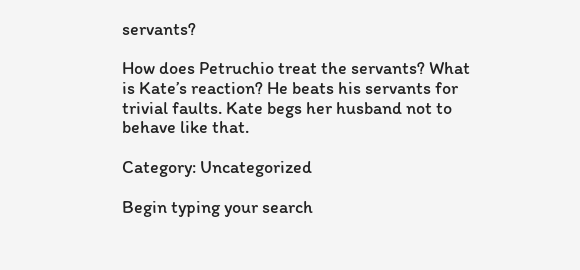servants?

How does Petruchio treat the servants? What is Kate’s reaction? He beats his servants for trivial faults. Kate begs her husband not to behave like that.

Category: Uncategorized

Begin typing your search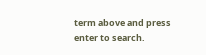term above and press enter to search.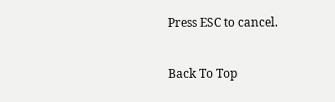Press ESC to cancel.

Back To Top